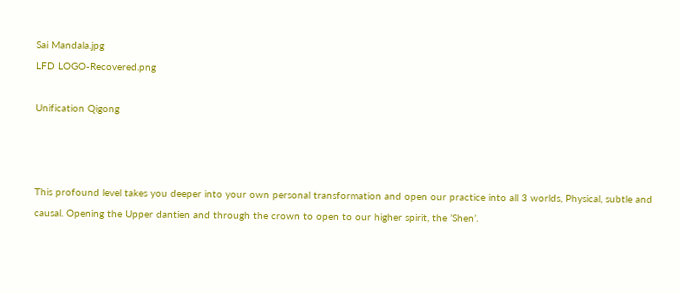Sai Mandala.jpg
LFD LOGO-Recovered.png

Unification Qigong



This profound level takes you deeper into your own personal transformation and open our practice into all 3 worlds, Physical, subtle and causal. Opening the Upper dantien and through the crown to open to our higher spirit, the ’Shen’.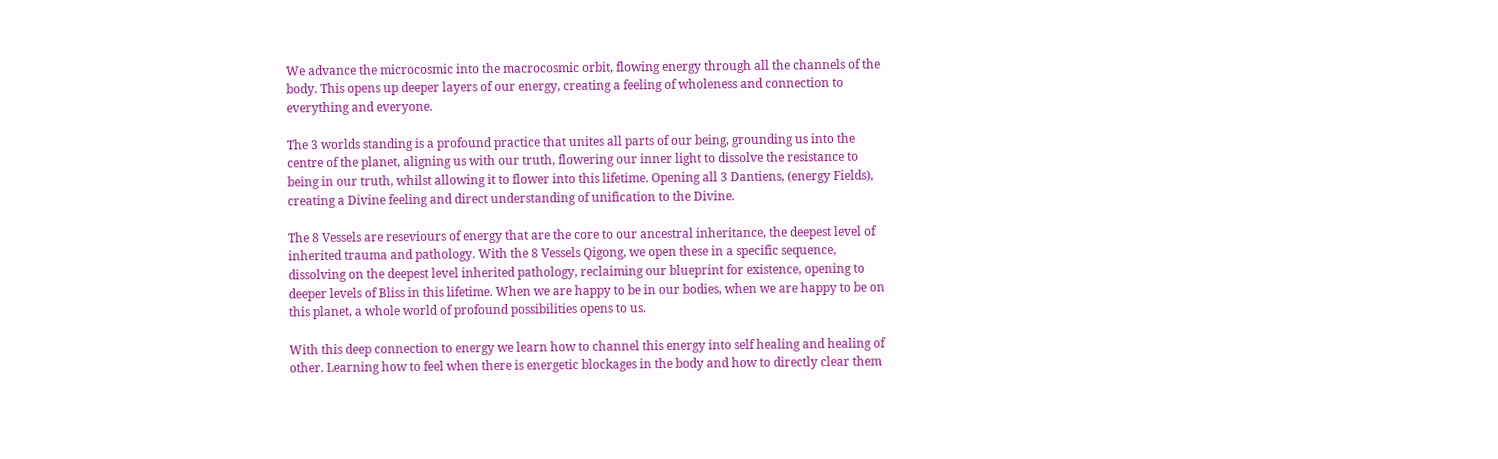We advance the microcosmic into the macrocosmic orbit, flowing energy through all the channels of the body. This opens up deeper layers of our energy, creating a feeling of wholeness and connection to everything and everyone.

The 3 worlds standing is a profound practice that unites all parts of our being, grounding us into the centre of the planet, aligning us with our truth, flowering our inner light to dissolve the resistance to being in our truth, whilst allowing it to flower into this lifetime. Opening all 3 Dantiens, (energy Fields), creating a Divine feeling and direct understanding of unification to the Divine.

The 8 Vessels are reseviours of energy that are the core to our ancestral inheritance, the deepest level of inherited trauma and pathology. With the 8 Vessels Qigong, we open these in a specific sequence, dissolving on the deepest level inherited pathology, reclaiming our blueprint for existence, opening to deeper levels of Bliss in this lifetime. When we are happy to be in our bodies, when we are happy to be on this planet, a whole world of profound possibilities opens to us.

With this deep connection to energy we learn how to channel this energy into self healing and healing of other. Learning how to feel when there is energetic blockages in the body and how to directly clear them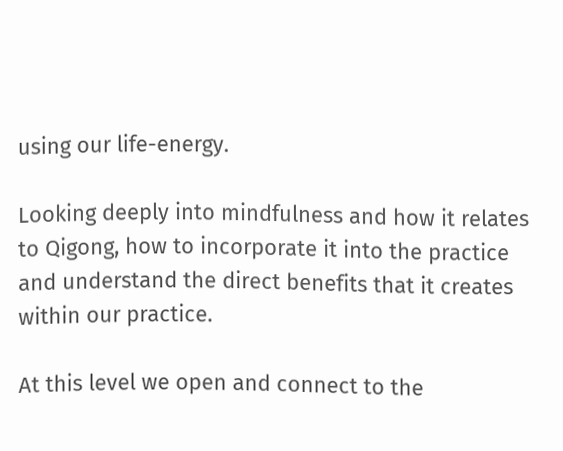using our life-energy.

Looking deeply into mindfulness and how it relates to Qigong, how to incorporate it into the practice and understand the direct benefits that it creates within our practice.

At this level we open and connect to the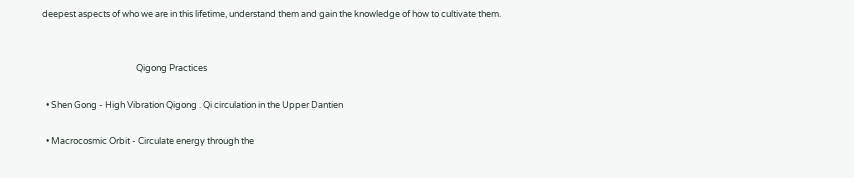deepest aspects of who we are in this lifetime, understand them and gain the knowledge of how to cultivate them.


                                               Qigong Practices

  • Shen Gong - High Vibration Qigong . Qi circulation in the Upper Dantien

  • Macrocosmic Orbit - Circulate energy through the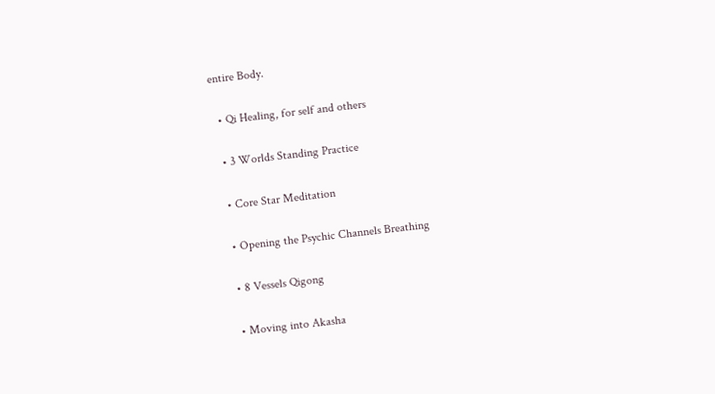entire Body.

  • Qi Healing, for self and others

  • 3 Worlds Standing Practice

  • Core Star Meditation

  • Opening the Psychic Channels Breathing

  • 8 Vessels Qigong

  • Moving into Akasha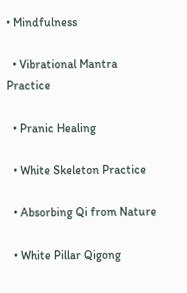• Mindfulness

  • Vibrational Mantra Practice

  • Pranic Healing

  • White Skeleton Practice

  • Absorbing Qi from Nature

  • White Pillar Qigong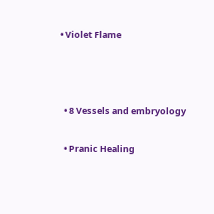• Violet Flame



  • 8 Vessels and embryology

  • Pranic Healing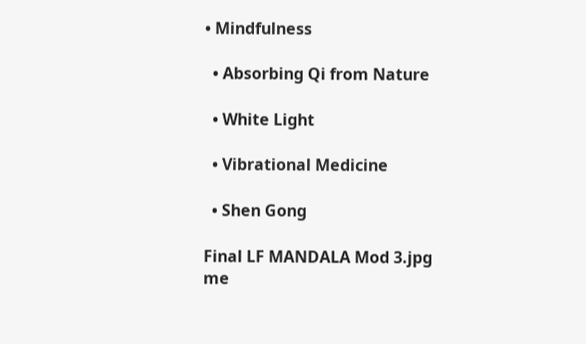• Mindfulness

  • Absorbing Qi from Nature

  • White Light

  • Vibrational Medicine

  • Shen Gong

Final LF MANDALA Mod 3.jpg
me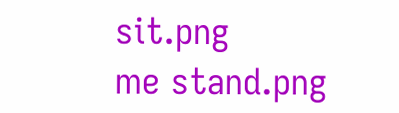sit.png
me stand.png